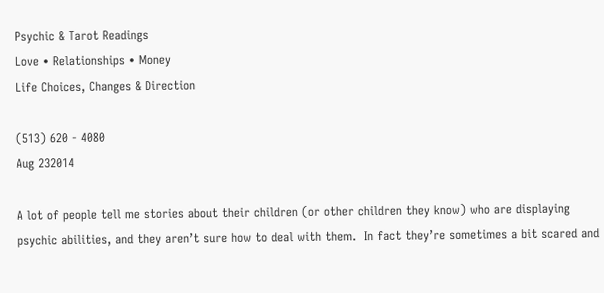Psychic & Tarot Readings
Love • Relationships • Money
Life Choices, Changes & Direction

(513) 620 - 4080
Aug 232014

A lot of people tell me stories about their children (or other children they know) who are displaying psychic abilities, and they aren’t sure how to deal with them.  In fact they’re sometimes a bit scared and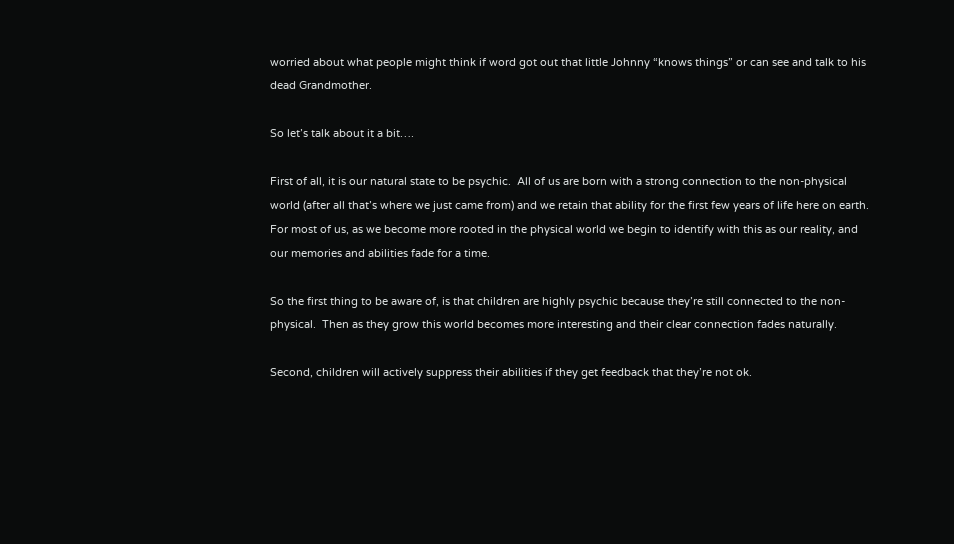worried about what people might think if word got out that little Johnny “knows things” or can see and talk to his dead Grandmother.

So let’s talk about it a bit….

First of all, it is our natural state to be psychic.  All of us are born with a strong connection to the non-physical world (after all that’s where we just came from) and we retain that ability for the first few years of life here on earth.  For most of us, as we become more rooted in the physical world we begin to identify with this as our reality, and our memories and abilities fade for a time.

So the first thing to be aware of, is that children are highly psychic because they’re still connected to the non-physical.  Then as they grow this world becomes more interesting and their clear connection fades naturally.

Second, children will actively suppress their abilities if they get feedback that they’re not ok.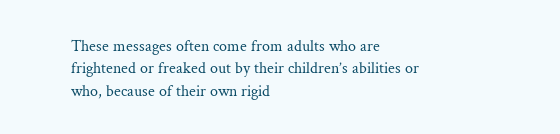These messages often come from adults who are frightened or freaked out by their children’s abilities or who, because of their own rigid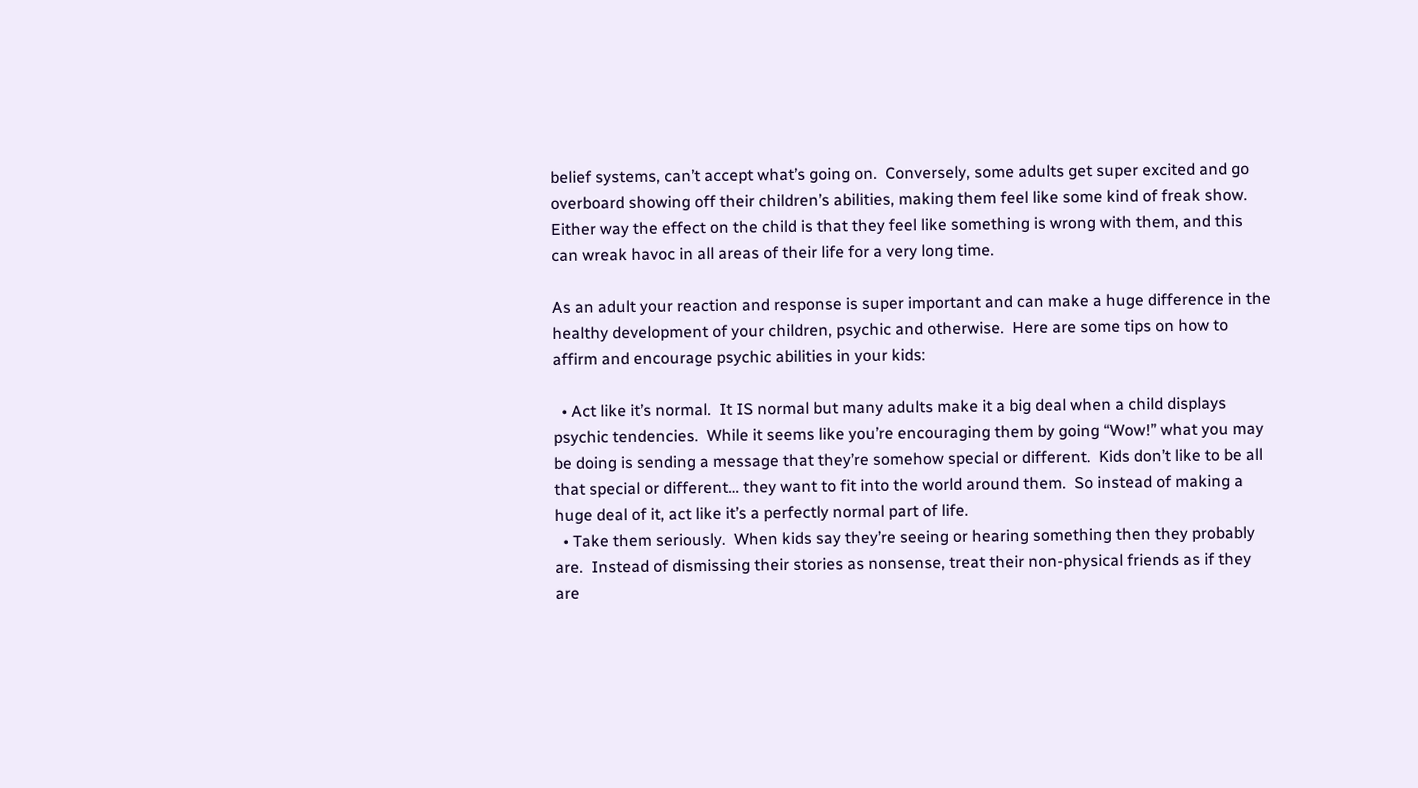belief systems, can’t accept what’s going on.  Conversely, some adults get super excited and go overboard showing off their children’s abilities, making them feel like some kind of freak show.  Either way the effect on the child is that they feel like something is wrong with them, and this can wreak havoc in all areas of their life for a very long time.

As an adult your reaction and response is super important and can make a huge difference in the healthy development of your children, psychic and otherwise.  Here are some tips on how to affirm and encourage psychic abilities in your kids:

  • Act like it’s normal.  It IS normal but many adults make it a big deal when a child displays psychic tendencies.  While it seems like you’re encouraging them by going “Wow!” what you may be doing is sending a message that they’re somehow special or different.  Kids don’t like to be all that special or different… they want to fit into the world around them.  So instead of making a huge deal of it, act like it’s a perfectly normal part of life.
  • Take them seriously.  When kids say they’re seeing or hearing something then they probably are.  Instead of dismissing their stories as nonsense, treat their non-physical friends as if they are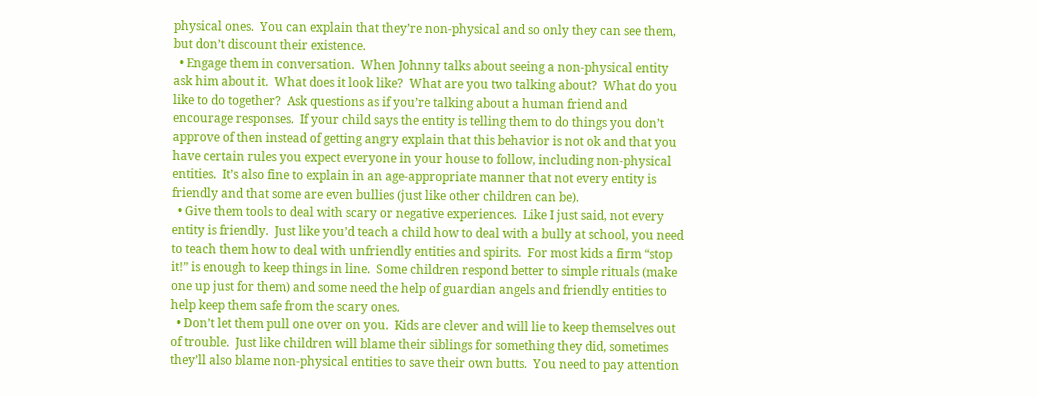physical ones.  You can explain that they’re non-physical and so only they can see them, but don’t discount their existence.
  • Engage them in conversation.  When Johnny talks about seeing a non-physical entity ask him about it.  What does it look like?  What are you two talking about?  What do you like to do together?  Ask questions as if you’re talking about a human friend and encourage responses.  If your child says the entity is telling them to do things you don’t approve of then instead of getting angry explain that this behavior is not ok and that you have certain rules you expect everyone in your house to follow, including non-physical entities.  It’s also fine to explain in an age-appropriate manner that not every entity is friendly and that some are even bullies (just like other children can be).
  • Give them tools to deal with scary or negative experiences.  Like I just said, not every entity is friendly.  Just like you’d teach a child how to deal with a bully at school, you need to teach them how to deal with unfriendly entities and spirits.  For most kids a firm “stop it!” is enough to keep things in line.  Some children respond better to simple rituals (make one up just for them) and some need the help of guardian angels and friendly entities to help keep them safe from the scary ones.
  • Don’t let them pull one over on you.  Kids are clever and will lie to keep themselves out of trouble.  Just like children will blame their siblings for something they did, sometimes they’ll also blame non-physical entities to save their own butts.  You need to pay attention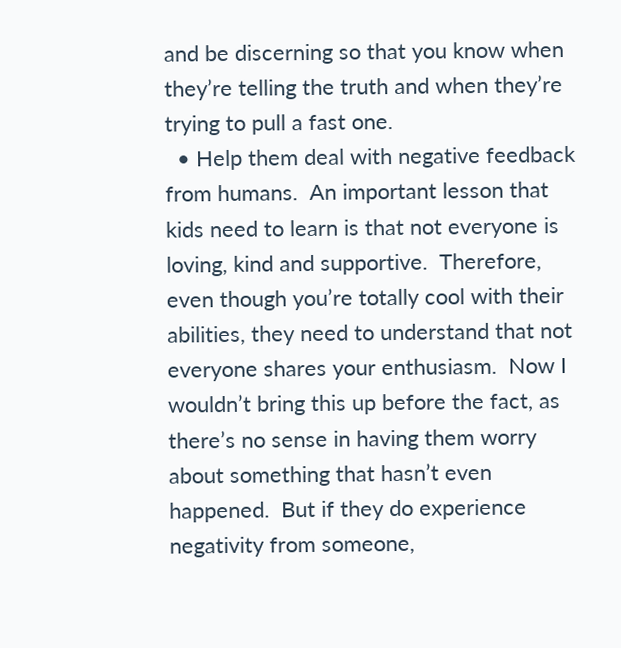and be discerning so that you know when they’re telling the truth and when they’re trying to pull a fast one.
  • Help them deal with negative feedback from humans.  An important lesson that kids need to learn is that not everyone is loving, kind and supportive.  Therefore, even though you’re totally cool with their abilities, they need to understand that not everyone shares your enthusiasm.  Now I wouldn’t bring this up before the fact, as there’s no sense in having them worry about something that hasn’t even happened.  But if they do experience negativity from someone,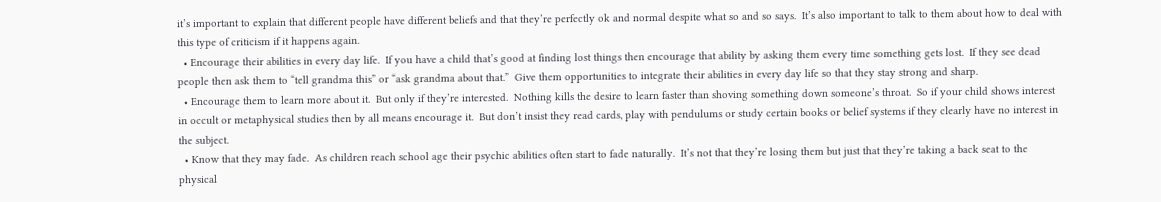it’s important to explain that different people have different beliefs and that they’re perfectly ok and normal despite what so and so says.  It’s also important to talk to them about how to deal with this type of criticism if it happens again.
  • Encourage their abilities in every day life.  If you have a child that’s good at finding lost things then encourage that ability by asking them every time something gets lost.  If they see dead people then ask them to “tell grandma this” or “ask grandma about that.”  Give them opportunities to integrate their abilities in every day life so that they stay strong and sharp.
  • Encourage them to learn more about it.  But only if they’re interested.  Nothing kills the desire to learn faster than shoving something down someone’s throat.  So if your child shows interest in occult or metaphysical studies then by all means encourage it.  But don’t insist they read cards, play with pendulums or study certain books or belief systems if they clearly have no interest in the subject.
  • Know that they may fade.  As children reach school age their psychic abilities often start to fade naturally.  It’s not that they’re losing them but just that they’re taking a back seat to the physical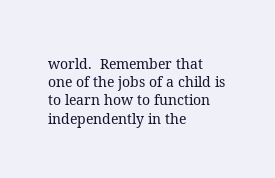world.  Remember that one of the jobs of a child is to learn how to function independently in the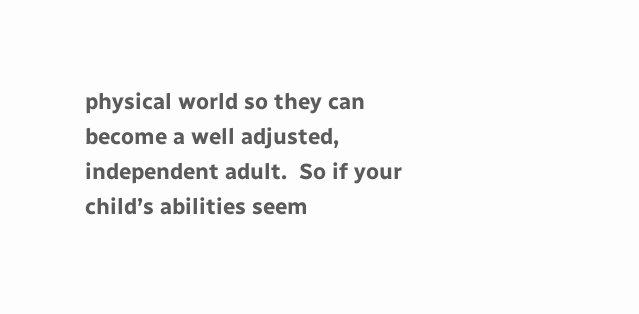physical world so they can become a well adjusted, independent adult.  So if your child’s abilities seem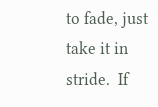to fade, just take it in stride.  If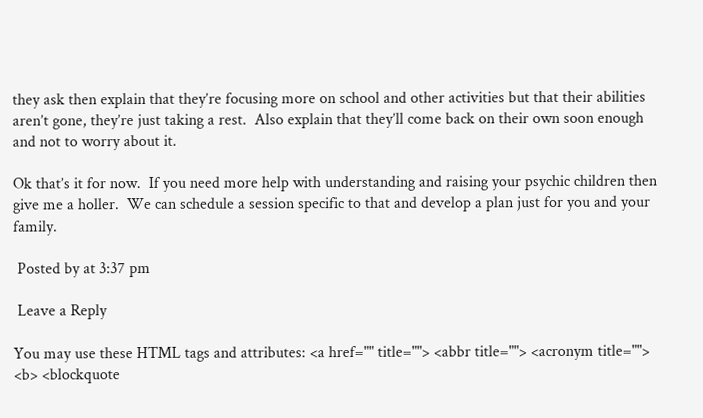they ask then explain that they’re focusing more on school and other activities but that their abilities aren’t gone, they’re just taking a rest.  Also explain that they’ll come back on their own soon enough and not to worry about it.

Ok that’s it for now.  If you need more help with understanding and raising your psychic children then give me a holler.  We can schedule a session specific to that and develop a plan just for you and your family.

 Posted by at 3:37 pm

 Leave a Reply

You may use these HTML tags and attributes: <a href="" title=""> <abbr title=""> <acronym title=""> <b> <blockquote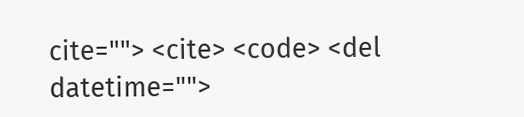cite=""> <cite> <code> <del datetime="">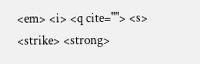<em> <i> <q cite=""> <s> <strike> <strong>